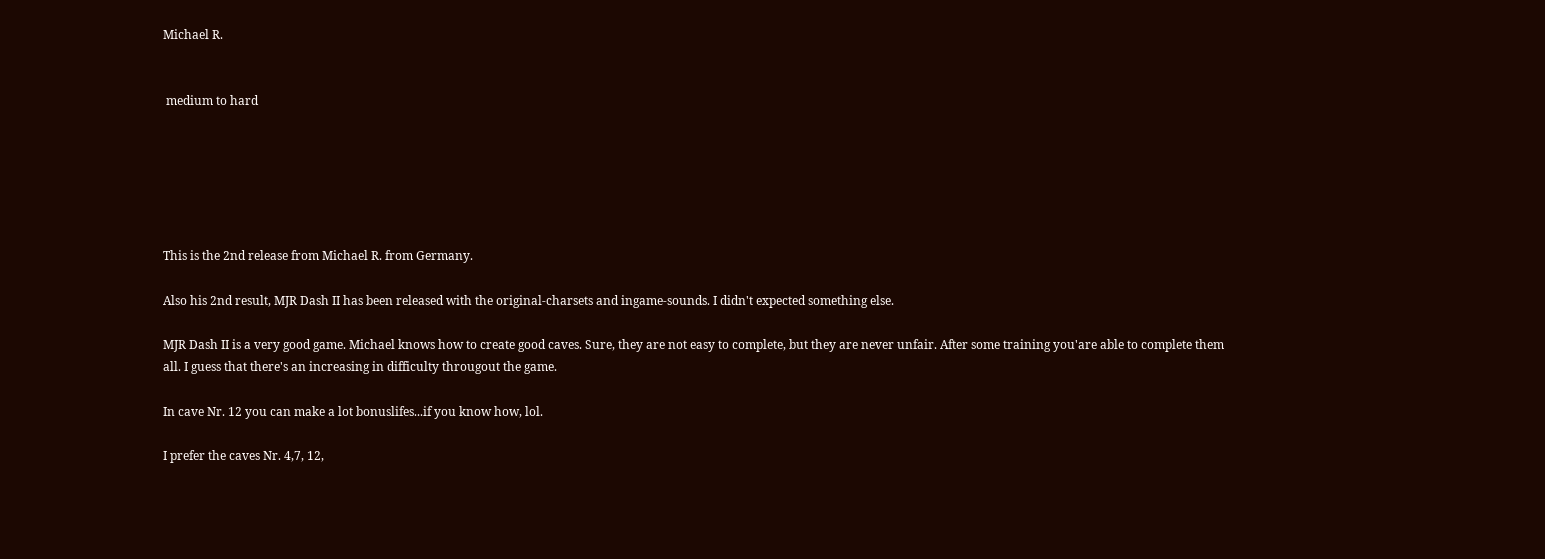Michael R.


 medium to hard






This is the 2nd release from Michael R. from Germany.

Also his 2nd result, MJR Dash II has been released with the original-charsets and ingame-sounds. I didn't expected something else.

MJR Dash II is a very good game. Michael knows how to create good caves. Sure, they are not easy to complete, but they are never unfair. After some training you'are able to complete them all. I guess that there's an increasing in difficulty througout the game.

In cave Nr. 12 you can make a lot bonuslifes...if you know how, lol.

I prefer the caves Nr. 4,7, 12,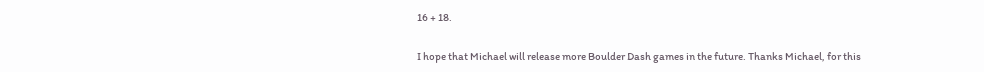16 + 18.

I hope that Michael will release more Boulder Dash games in the future. Thanks Michael, for this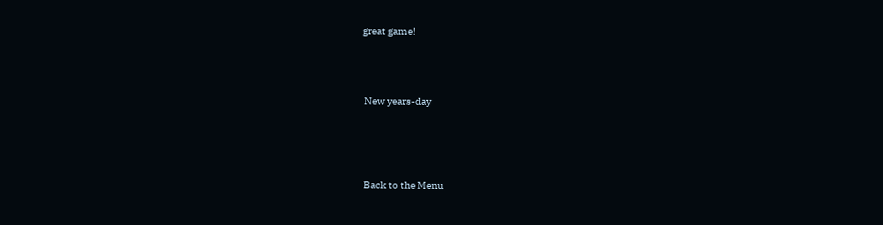great game!




 New years-day





 Back to the Menu